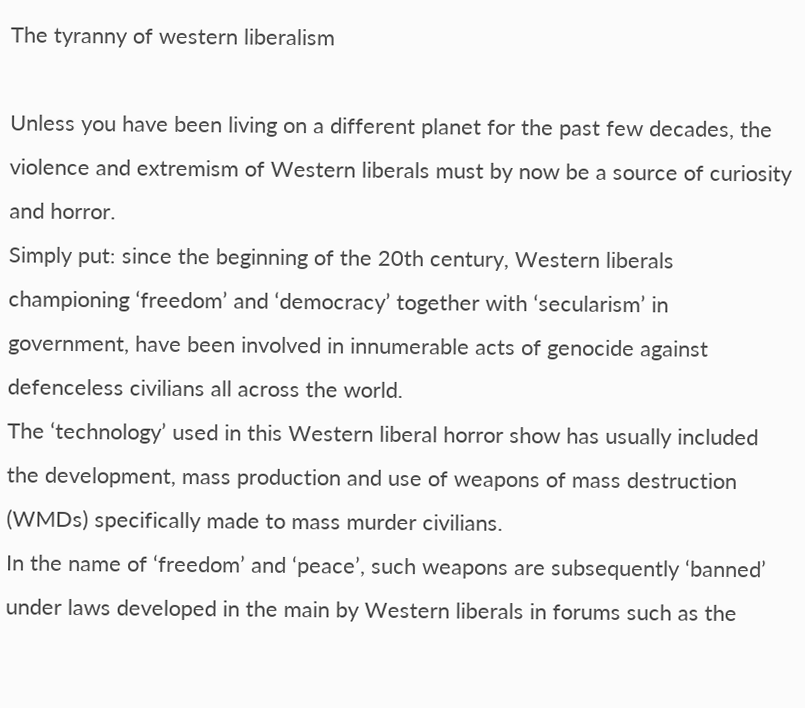The tyranny of western liberalism

Unless you have been living on a different planet for the past few decades, the violence and extremism of Western liberals must by now be a source of curiosity and horror.
Simply put: since the beginning of the 20th century, Western liberals championing ‘freedom’ and ‘democracy’ together with ‘secularism’ in government, have been involved in innumerable acts of genocide against defenceless civilians all across the world.
The ‘technology’ used in this Western liberal horror show has usually included the development, mass production and use of weapons of mass destruction (WMDs) specifically made to mass murder civilians.
In the name of ‘freedom’ and ‘peace’, such weapons are subsequently ‘banned’ under laws developed in the main by Western liberals in forums such as the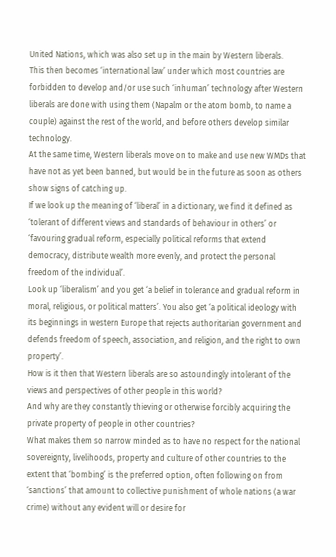United Nations, which was also set up in the main by Western liberals.
This then becomes ‘international law’ under which most countries are forbidden to develop and/or use such ‘inhuman’ technology after Western liberals are done with using them (Napalm or the atom bomb, to name a couple) against the rest of the world, and before others develop similar technology.
At the same time, Western liberals move on to make and use new WMDs that have not as yet been banned, but would be in the future as soon as others show signs of catching up.
If we look up the meaning of ‘liberal’ in a dictionary, we find it defined as ‘tolerant of different views and standards of behaviour in others’ or ‘favouring gradual reform, especially political reforms that extend democracy, distribute wealth more evenly, and protect the personal freedom of the individual’.
Look up ‘liberalism’ and you get ‘a belief in tolerance and gradual reform in moral, religious, or political matters’. You also get ‘a political ideology with its beginnings in western Europe that rejects authoritarian government and defends freedom of speech, association, and religion, and the right to own property’.
How is it then that Western liberals are so astoundingly intolerant of the views and perspectives of other people in this world?
And why are they constantly thieving or otherwise forcibly acquiring the private property of people in other countries?
What makes them so narrow minded as to have no respect for the national sovereignty, livelihoods, property and culture of other countries to the extent that ‘bombing’ is the preferred option, often following on from ‘sanctions’ that amount to collective punishment of whole nations (a war crime) without any evident will or desire for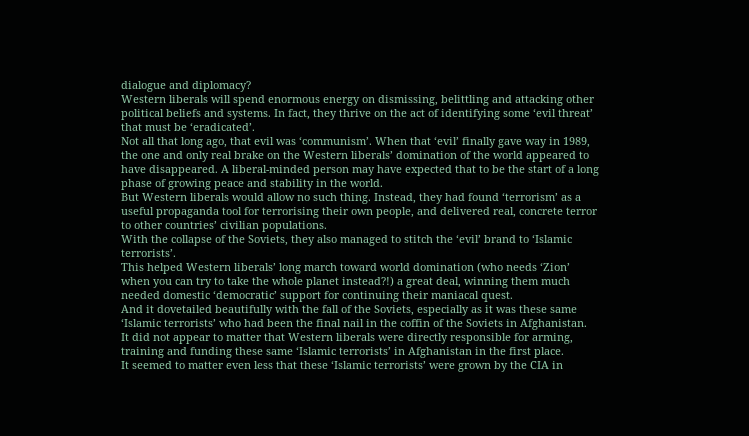dialogue and diplomacy?
Western liberals will spend enormous energy on dismissing, belittling and attacking other political beliefs and systems. In fact, they thrive on the act of identifying some ‘evil threat’ that must be ‘eradicated’.
Not all that long ago, that evil was ‘communism’. When that ‘evil’ finally gave way in 1989, the one and only real brake on the Western liberals’ domination of the world appeared to have disappeared. A liberal-minded person may have expected that to be the start of a long phase of growing peace and stability in the world.
But Western liberals would allow no such thing. Instead, they had found ‘terrorism’ as a useful propaganda tool for terrorising their own people, and delivered real, concrete terror to other countries’ civilian populations.
With the collapse of the Soviets, they also managed to stitch the ‘evil’ brand to ‘Islamic terrorists’.
This helped Western liberals’ long march toward world domination (who needs ‘Zion’ when you can try to take the whole planet instead?!) a great deal, winning them much needed domestic ‘democratic’ support for continuing their maniacal quest.
And it dovetailed beautifully with the fall of the Soviets, especially as it was these same ‘Islamic terrorists’ who had been the final nail in the coffin of the Soviets in Afghanistan.   It did not appear to matter that Western liberals were directly responsible for arming, training and funding these same ‘Islamic terrorists’ in Afghanistan in the first place.
It seemed to matter even less that these ‘Islamic terrorists’ were grown by the CIA in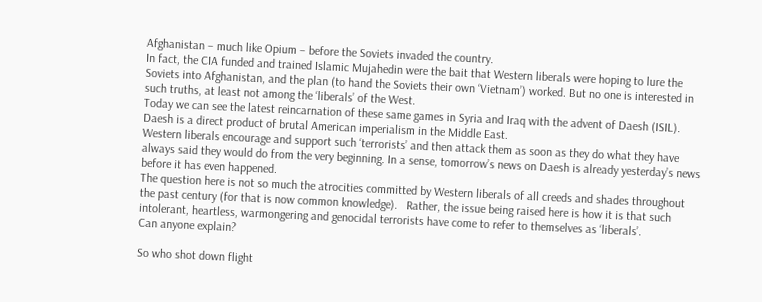Afghanistan – much like Opium – before the Soviets invaded the country.
In fact, the CIA funded and trained Islamic Mujahedin were the bait that Western liberals were hoping to lure the Soviets into Afghanistan, and the plan (to hand the Soviets their own ‘Vietnam’) worked. But no one is interested in such truths, at least not among the ‘liberals’ of the West.
Today we can see the latest reincarnation of these same games in Syria and Iraq with the advent of Daesh (ISIL).   Daesh is a direct product of brutal American imperialism in the Middle East.
Western liberals encourage and support such ‘terrorists’ and then attack them as soon as they do what they have always said they would do from the very beginning. In a sense, tomorrow’s news on Daesh is already yesterday’s news before it has even happened.
The question here is not so much the atrocities committed by Western liberals of all creeds and shades throughout the past century (for that is now common knowledge).   Rather, the issue being raised here is how it is that such intolerant, heartless, warmongering and genocidal terrorists have come to refer to themselves as ‘liberals’.
Can anyone explain?

So who shot down flight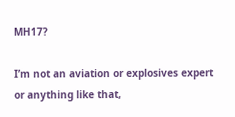MH17?

I’m not an aviation or explosives expert or anything like that,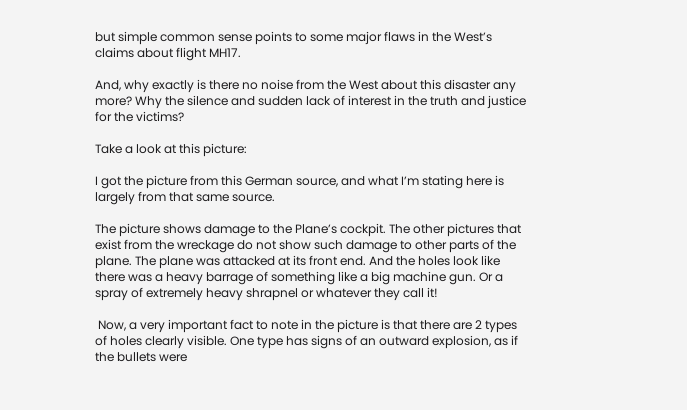but simple common sense points to some major flaws in the West’s claims about flight MH17.

And, why exactly is there no noise from the West about this disaster any more? Why the silence and sudden lack of interest in the truth and justice for the victims?

Take a look at this picture:

I got the picture from this German source, and what I’m stating here is largely from that same source.

The picture shows damage to the Plane’s cockpit. The other pictures that exist from the wreckage do not show such damage to other parts of the plane. The plane was attacked at its front end. And the holes look like there was a heavy barrage of something like a big machine gun. Or a spray of extremely heavy shrapnel or whatever they call it!

 Now, a very important fact to note in the picture is that there are 2 types of holes clearly visible. One type has signs of an outward explosion, as if the bullets were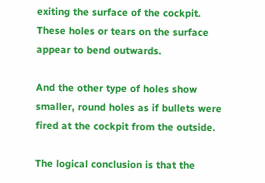exiting the surface of the cockpit. These holes or tears on the surface appear to bend outwards.

And the other type of holes show smaller, round holes as if bullets were fired at the cockpit from the outside.

The logical conclusion is that the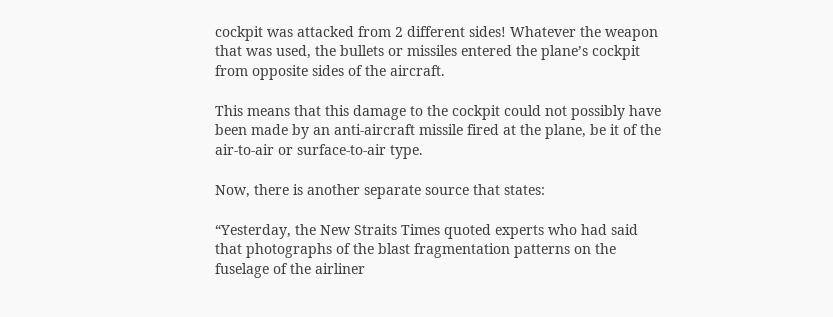cockpit was attacked from 2 different sides! Whatever the weapon that was used, the bullets or missiles entered the plane’s cockpit from opposite sides of the aircraft.

This means that this damage to the cockpit could not possibly have been made by an anti-aircraft missile fired at the plane, be it of the air-to-air or surface-to-air type.

Now, there is another separate source that states:

“Yesterday, the New Straits Times quoted experts who had said that photographs of the blast fragmentation patterns on the fuselage of the airliner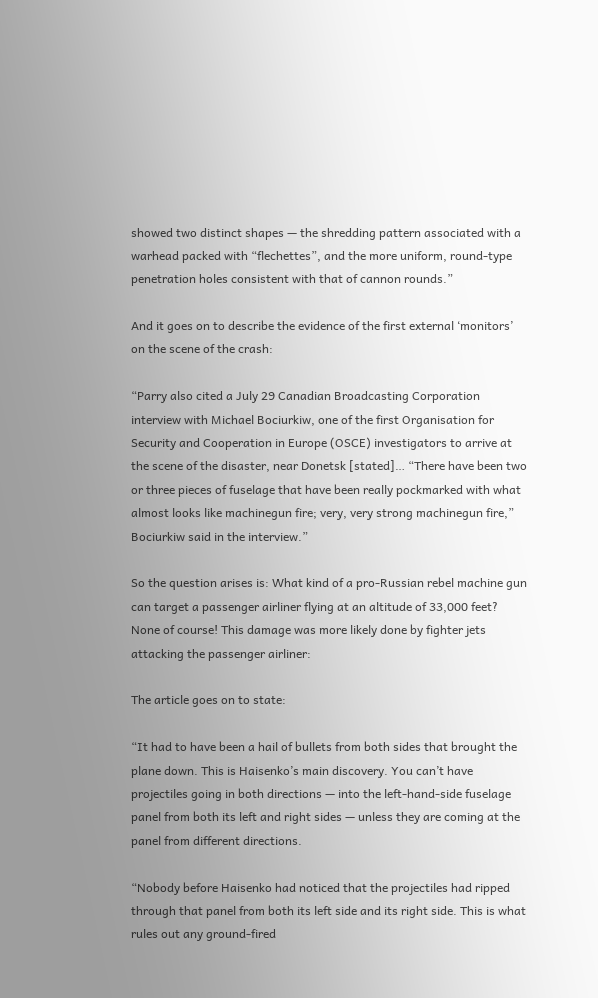showed two distinct shapes — the shredding pattern associated with a warhead packed with “flechettes”, and the more uniform, round-type penetration holes consistent with that of cannon rounds.”

And it goes on to describe the evidence of the first external ‘monitors’ on the scene of the crash:

“Parry also cited a July 29 Canadian Broadcasting Corporation interview with Michael Bociurkiw, one of the first Organisation for Security and Cooperation in Europe (OSCE) investigators to arrive at the scene of the disaster, near Donetsk [stated]… “There have been two or three pieces of fuselage that have been really pockmarked with what almost looks like machinegun fire; very, very strong machinegun fire,” Bociurkiw said in the interview.”

So the question arises is: What kind of a pro-Russian rebel machine gun can target a passenger airliner flying at an altitude of 33,000 feet? None of course! This damage was more likely done by fighter jets attacking the passenger airliner:

The article goes on to state:

“It had to have been a hail of bullets from both sides that brought the plane down. This is Haisenko’s main discovery. You can’t have projectiles going in both directions — into the left-hand-side fuselage panel from both its left and right sides — unless they are coming at the panel from different directions.

“Nobody before Haisenko had noticed that the projectiles had ripped through that panel from both its left side and its right side. This is what rules out any ground-fired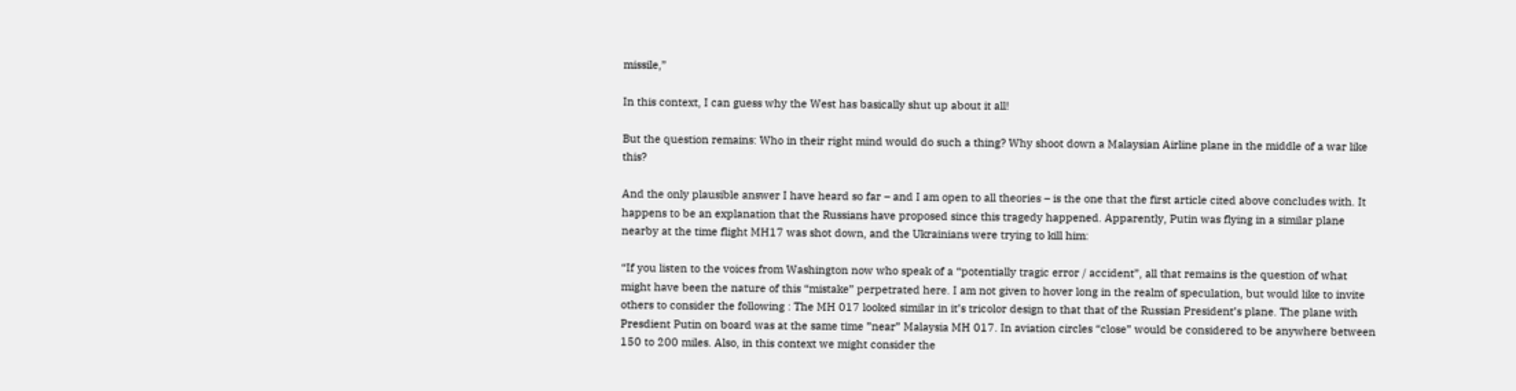missile,”

In this context, I can guess why the West has basically shut up about it all!

But the question remains: Who in their right mind would do such a thing? Why shoot down a Malaysian Airline plane in the middle of a war like this?

And the only plausible answer I have heard so far – and I am open to all theories – is the one that the first article cited above concludes with. It happens to be an explanation that the Russians have proposed since this tragedy happened. Apparently, Putin was flying in a similar plane nearby at the time flight MH17 was shot down, and the Ukrainians were trying to kill him:

“If you listen to the voices from Washington now who speak of a “potentially tragic error / accident”, all that remains is the question of what might have been the nature of this “mistake” perpetrated here. I am not given to hover long in the realm of speculation, but would like to invite others to consider the following : The MH 017 looked similar in it’s tricolor design to that that of the Russian President’s plane. The plane with Presdient Putin on board was at the same time ”near” Malaysia MH 017. In aviation circles “close” would be considered to be anywhere between 150 to 200 miles. Also, in this context we might consider the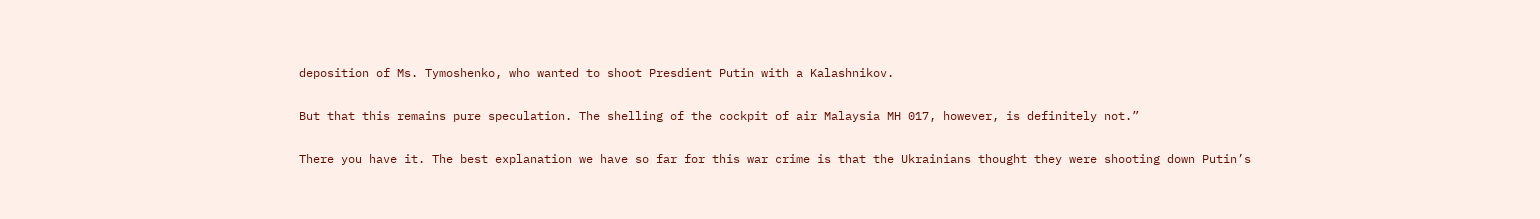deposition of Ms. Tymoshenko, who wanted to shoot Presdient Putin with a Kalashnikov.

But that this remains pure speculation. The shelling of the cockpit of air Malaysia MH 017, however, is definitely not.”

There you have it. The best explanation we have so far for this war crime is that the Ukrainians thought they were shooting down Putin’s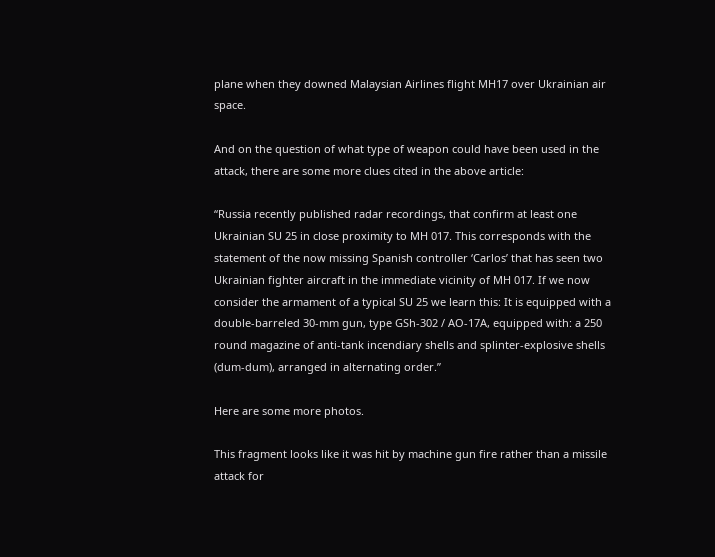plane when they downed Malaysian Airlines flight MH17 over Ukrainian air space.

And on the question of what type of weapon could have been used in the attack, there are some more clues cited in the above article:

“Russia recently published radar recordings, that confirm at least one Ukrainian SU 25 in close proximity to MH 017. This corresponds with the statement of the now missing Spanish controller ‘Carlos’ that has seen two Ukrainian fighter aircraft in the immediate vicinity of MH 017. If we now consider the armament of a typical SU 25 we learn this: It is equipped with a double-barreled 30-mm gun, type GSh-302 / AO-17A, equipped with: a 250 round magazine of anti-tank incendiary shells and splinter-explosive shells (dum-dum), arranged in alternating order.”

Here are some more photos.

This fragment looks like it was hit by machine gun fire rather than a missile attack for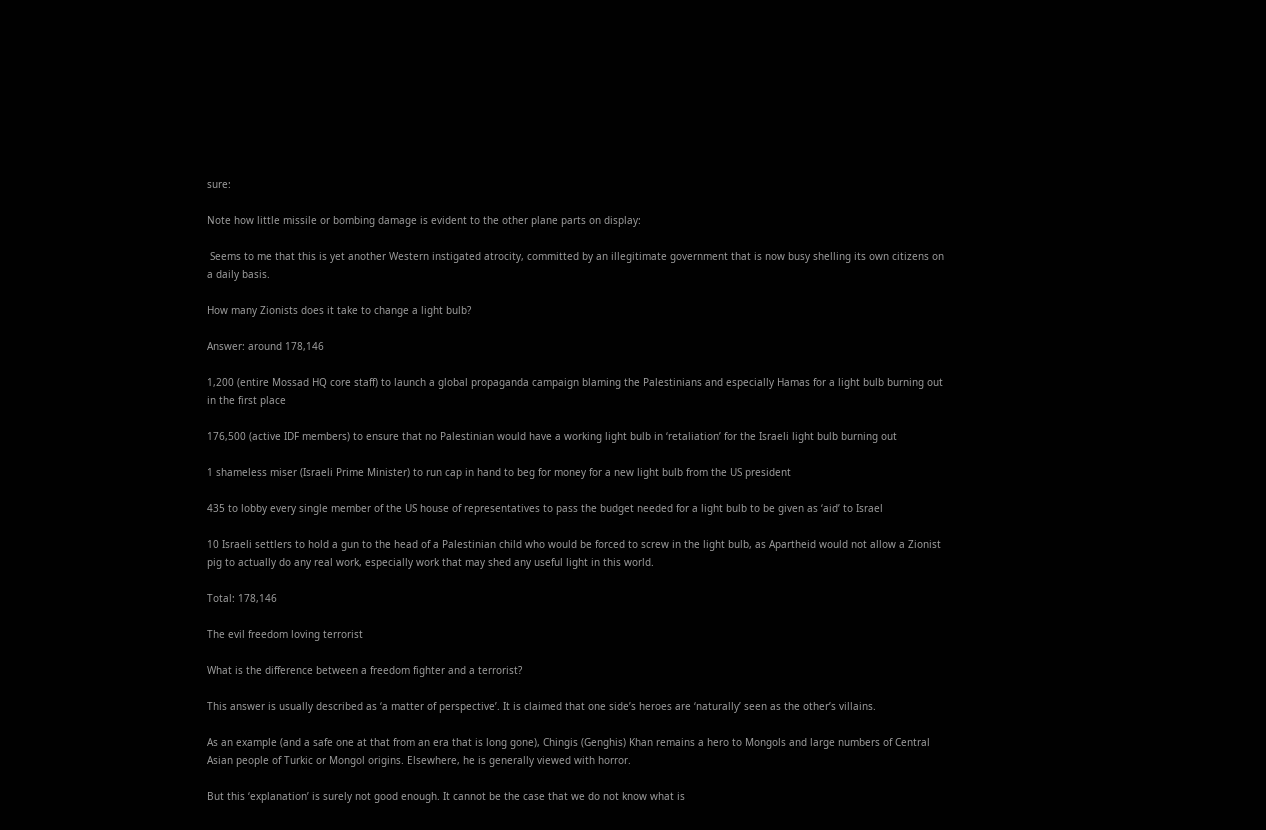sure:

Note how little missile or bombing damage is evident to the other plane parts on display:

 Seems to me that this is yet another Western instigated atrocity, committed by an illegitimate government that is now busy shelling its own citizens on a daily basis.

How many Zionists does it take to change a light bulb?

Answer: around 178,146

1,200 (entire Mossad HQ core staff) to launch a global propaganda campaign blaming the Palestinians and especially Hamas for a light bulb burning out in the first place

176,500 (active IDF members) to ensure that no Palestinian would have a working light bulb in ‘retaliation’ for the Israeli light bulb burning out

1 shameless miser (Israeli Prime Minister) to run cap in hand to beg for money for a new light bulb from the US president

435 to lobby every single member of the US house of representatives to pass the budget needed for a light bulb to be given as ‘aid’ to Israel

10 Israeli settlers to hold a gun to the head of a Palestinian child who would be forced to screw in the light bulb, as Apartheid would not allow a Zionist pig to actually do any real work, especially work that may shed any useful light in this world.

Total: 178,146

The evil freedom loving terrorist

What is the difference between a freedom fighter and a terrorist?

This answer is usually described as ‘a matter of perspective’. It is claimed that one side’s heroes are ‘naturally’ seen as the other’s villains.

As an example (and a safe one at that from an era that is long gone), Chingis (Genghis) Khan remains a hero to Mongols and large numbers of Central Asian people of Turkic or Mongol origins. Elsewhere, he is generally viewed with horror.

But this ‘explanation’ is surely not good enough. It cannot be the case that we do not know what is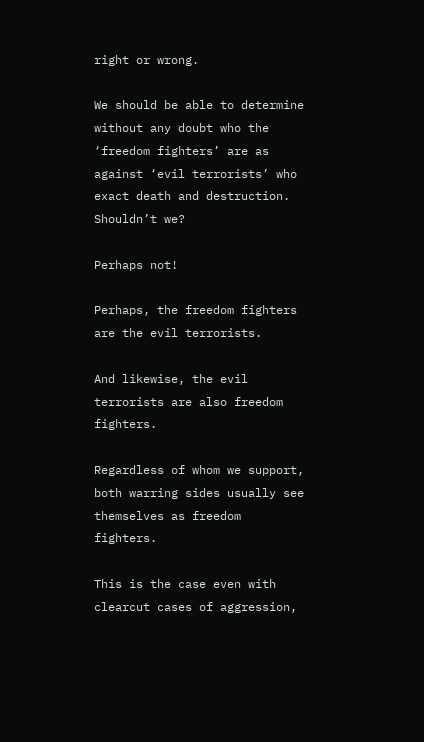right or wrong.

We should be able to determine without any doubt who the ‘freedom fighters’ are as against ‘evil terrorists’ who exact death and destruction. Shouldn’t we?

Perhaps not!

Perhaps, the freedom fighters are the evil terrorists.

And likewise, the evil terrorists are also freedom fighters.

Regardless of whom we support, both warring sides usually see themselves as freedom fighters.

This is the case even with clearcut cases of aggression,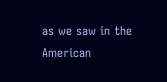as we saw in the American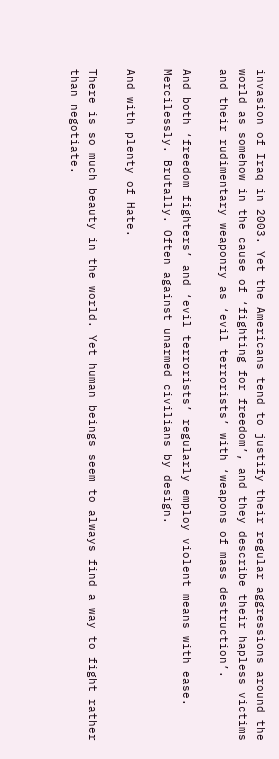invasion of Iraq in 2003. Yet the Americans tend to justify their regular aggressions around the world as somehow in the cause of ‘fighting for freedom’, and they describe their hapless victims and their rudimentary weaponry as ‘evil terrorists’ with ‘weapons of mass destruction’.

And both ‘freedom fighters’ and ‘evil terrorists’ regularly employ violent means with ease. Mercilessly. Brutally. Often against unarmed civilians by design.

And with plenty of Hate.

There is so much beauty in the world. Yet human beings seem to always find a way to fight rather than negotiate.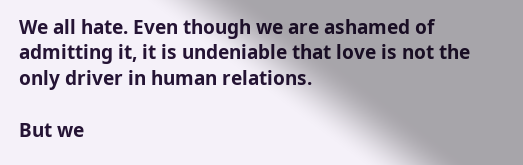We all hate. Even though we are ashamed of admitting it, it is undeniable that love is not the only driver in human relations.

But we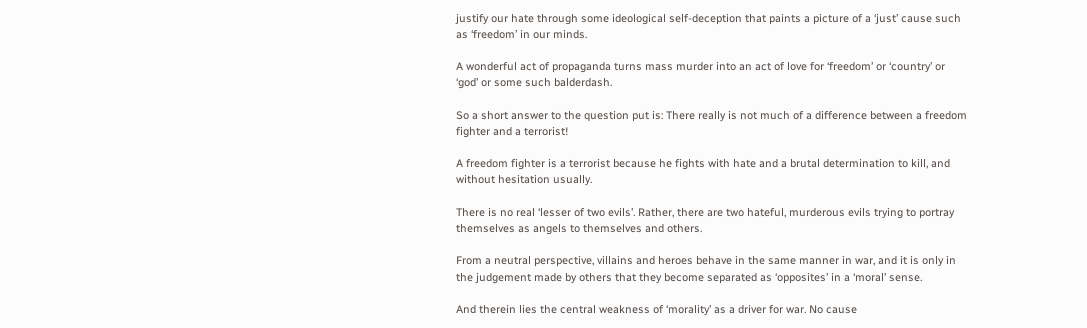justify our hate through some ideological self-deception that paints a picture of a ‘just’ cause such as ‘freedom’ in our minds.

A wonderful act of propaganda turns mass murder into an act of love for ‘freedom’ or ‘country’ or ‘god’ or some such balderdash.

So a short answer to the question put is: There really is not much of a difference between a freedom fighter and a terrorist!

A freedom fighter is a terrorist because he fights with hate and a brutal determination to kill, and without hesitation usually.

There is no real ‘lesser of two evils’. Rather, there are two hateful, murderous evils trying to portray themselves as angels to themselves and others.

From a neutral perspective, villains and heroes behave in the same manner in war, and it is only in the judgement made by others that they become separated as ‘opposites’ in a ‘moral’ sense.

And therein lies the central weakness of ‘morality’ as a driver for war. No cause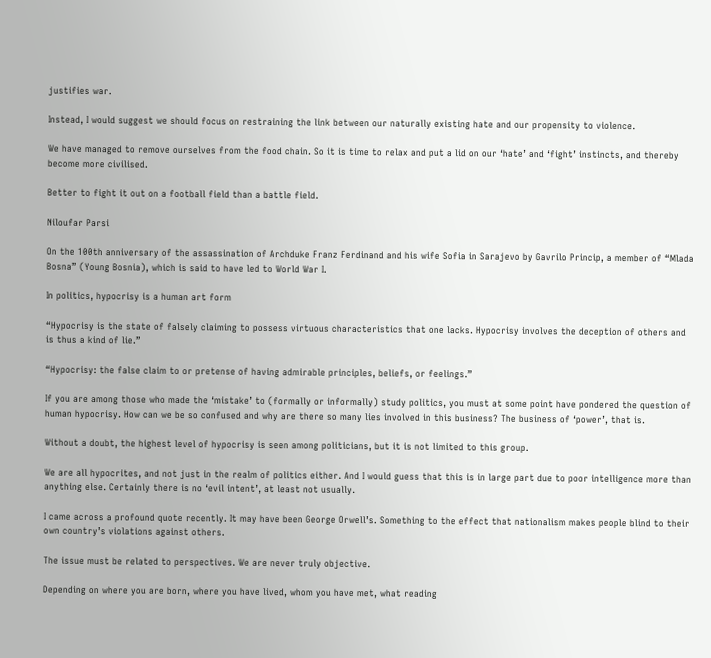justifies war.

Instead, I would suggest we should focus on restraining the link between our naturally existing hate and our propensity to violence.

We have managed to remove ourselves from the food chain. So it is time to relax and put a lid on our ‘hate’ and ‘fight’ instincts, and thereby become more civilised.

Better to fight it out on a football field than a battle field.

Niloufar Parsi

On the 100th anniversary of the assassination of Archduke Franz Ferdinand and his wife Sofia in Sarajevo by Gavrilo Princip, a member of “Mlada Bosna” (Young Bosnia), which is said to have led to World War I.

In politics, hypocrisy is a human art form

“Hypocrisy is the state of falsely claiming to possess virtuous characteristics that one lacks. Hypocrisy involves the deception of others and is thus a kind of lie.”

“Hypocrisy: the false claim to or pretense of having admirable principles, beliefs, or feelings.”

If you are among those who made the ‘mistake’ to (formally or informally) study politics, you must at some point have pondered the question of human hypocrisy. How can we be so confused and why are there so many lies involved in this business? The business of ‘power’, that is.

Without a doubt, the highest level of hypocrisy is seen among politicians, but it is not limited to this group.

We are all hypocrites, and not just in the realm of politics either. And I would guess that this is in large part due to poor intelligence more than anything else. Certainly there is no ‘evil intent’, at least not usually.

I came across a profound quote recently. It may have been George Orwell’s. Something to the effect that nationalism makes people blind to their own country’s violations against others.

The issue must be related to perspectives. We are never truly objective.

Depending on where you are born, where you have lived, whom you have met, what reading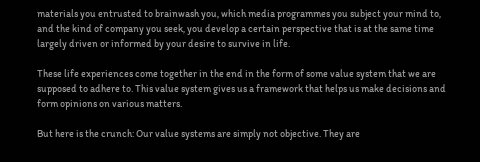materials you entrusted to brainwash you, which media programmes you subject your mind to, and the kind of company you seek, you develop a certain perspective that is at the same time largely driven or informed by your desire to survive in life.

These life experiences come together in the end in the form of some value system that we are supposed to adhere to. This value system gives us a framework that helps us make decisions and form opinions on various matters.

But here is the crunch: Our value systems are simply not objective. They are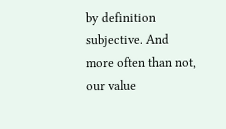by definition subjective. And more often than not, our value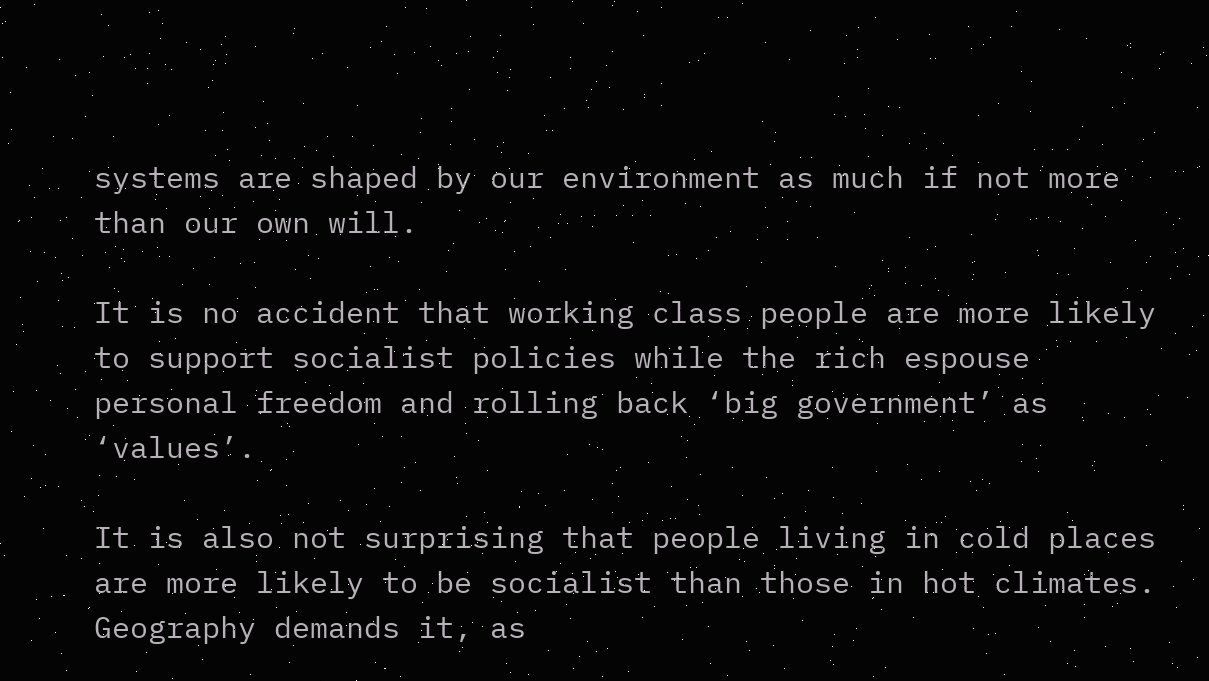systems are shaped by our environment as much if not more than our own will.

It is no accident that working class people are more likely to support socialist policies while the rich espouse personal freedom and rolling back ‘big government’ as ‘values’.

It is also not surprising that people living in cold places are more likely to be socialist than those in hot climates. Geography demands it, as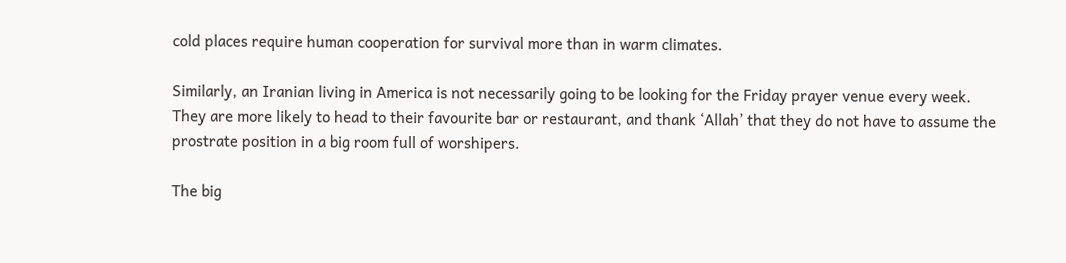cold places require human cooperation for survival more than in warm climates.

Similarly, an Iranian living in America is not necessarily going to be looking for the Friday prayer venue every week. They are more likely to head to their favourite bar or restaurant, and thank ‘Allah’ that they do not have to assume the prostrate position in a big room full of worshipers.

The big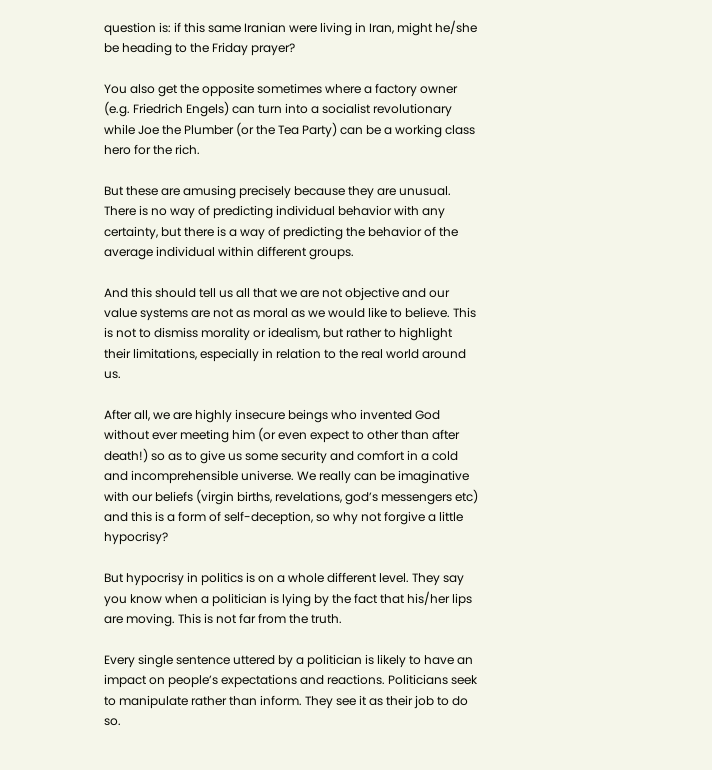question is: if this same Iranian were living in Iran, might he/she be heading to the Friday prayer?

You also get the opposite sometimes where a factory owner (e.g. Friedrich Engels) can turn into a socialist revolutionary while Joe the Plumber (or the Tea Party) can be a working class hero for the rich.

But these are amusing precisely because they are unusual. There is no way of predicting individual behavior with any certainty, but there is a way of predicting the behavior of the average individual within different groups.

And this should tell us all that we are not objective and our value systems are not as moral as we would like to believe. This is not to dismiss morality or idealism, but rather to highlight their limitations, especially in relation to the real world around us.

After all, we are highly insecure beings who invented God without ever meeting him (or even expect to other than after death!) so as to give us some security and comfort in a cold and incomprehensible universe. We really can be imaginative with our beliefs (virgin births, revelations, god’s messengers etc) and this is a form of self-deception, so why not forgive a little hypocrisy?

But hypocrisy in politics is on a whole different level. They say you know when a politician is lying by the fact that his/her lips are moving. This is not far from the truth.

Every single sentence uttered by a politician is likely to have an impact on people’s expectations and reactions. Politicians seek to manipulate rather than inform. They see it as their job to do so.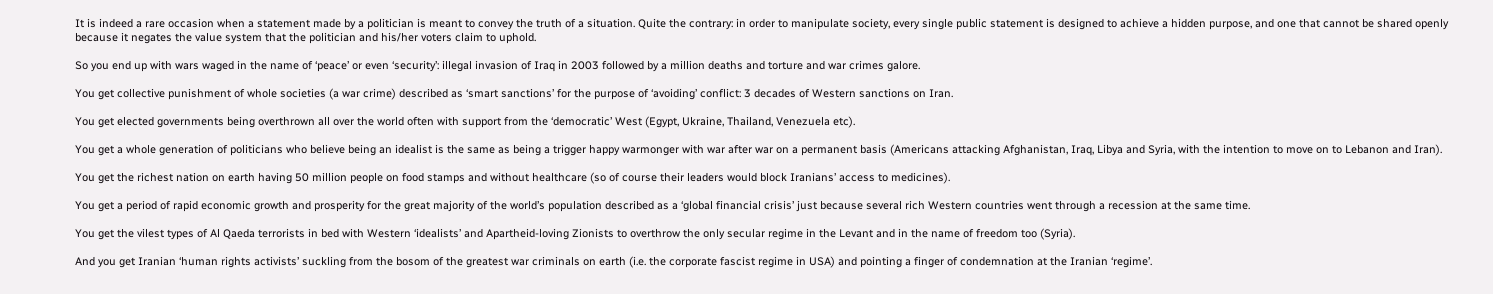It is indeed a rare occasion when a statement made by a politician is meant to convey the truth of a situation. Quite the contrary: in order to manipulate society, every single public statement is designed to achieve a hidden purpose, and one that cannot be shared openly because it negates the value system that the politician and his/her voters claim to uphold.

So you end up with wars waged in the name of ‘peace’ or even ‘security’: illegal invasion of Iraq in 2003 followed by a million deaths and torture and war crimes galore.

You get collective punishment of whole societies (a war crime) described as ‘smart sanctions’ for the purpose of ‘avoiding’ conflict: 3 decades of Western sanctions on Iran.

You get elected governments being overthrown all over the world often with support from the ‘democratic’ West (Egypt, Ukraine, Thailand, Venezuela etc).

You get a whole generation of politicians who believe being an idealist is the same as being a trigger happy warmonger with war after war on a permanent basis (Americans attacking Afghanistan, Iraq, Libya and Syria, with the intention to move on to Lebanon and Iran).

You get the richest nation on earth having 50 million people on food stamps and without healthcare (so of course their leaders would block Iranians’ access to medicines).

You get a period of rapid economic growth and prosperity for the great majority of the world’s population described as a ‘global financial crisis’ just because several rich Western countries went through a recession at the same time.

You get the vilest types of Al Qaeda terrorists in bed with Western ‘idealists’ and Apartheid-loving Zionists to overthrow the only secular regime in the Levant and in the name of freedom too (Syria).

And you get Iranian ‘human rights activists’ suckling from the bosom of the greatest war criminals on earth (i.e. the corporate fascist regime in USA) and pointing a finger of condemnation at the Iranian ‘regime’.